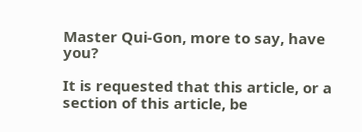Master Qui-Gon, more to say, have you?

It is requested that this article, or a section of this article, be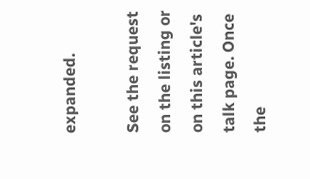expanded.

See the request on the listing or on this article's talk page. Once the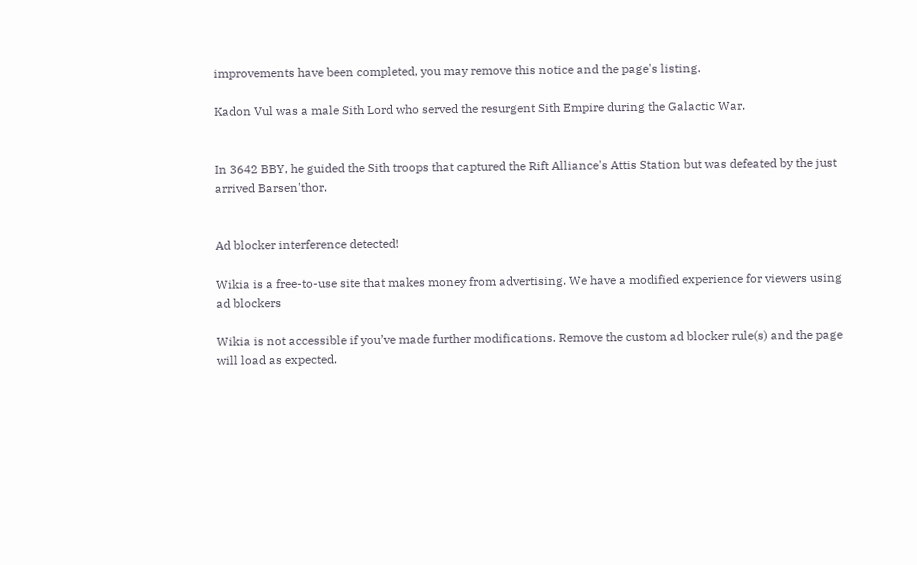improvements have been completed, you may remove this notice and the page's listing.

Kadon Vul was a male Sith Lord who served the resurgent Sith Empire during the Galactic War.


In 3642 BBY, he guided the Sith troops that captured the Rift Alliance's Attis Station but was defeated by the just arrived Barsen'thor.


Ad blocker interference detected!

Wikia is a free-to-use site that makes money from advertising. We have a modified experience for viewers using ad blockers

Wikia is not accessible if you’ve made further modifications. Remove the custom ad blocker rule(s) and the page will load as expected.